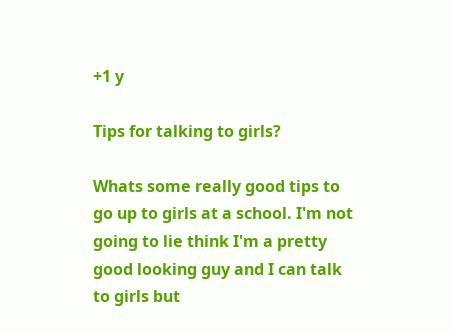+1 y

Tips for talking to girls?

Whats some really good tips to go up to girls at a school. I'm not going to lie think I'm a pretty good looking guy and I can talk to girls but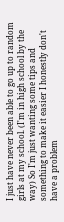I just have never been able to go up to random girls at my school. (I'm in high school by the way) So I'm just wanting some tips and something to make it easier I honestly don't have a problem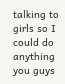talking to girls so I could do anything you guys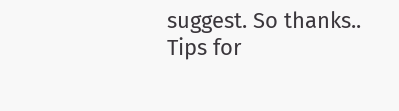suggest. So thanks..
Tips for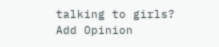talking to girls?
Add Opinion